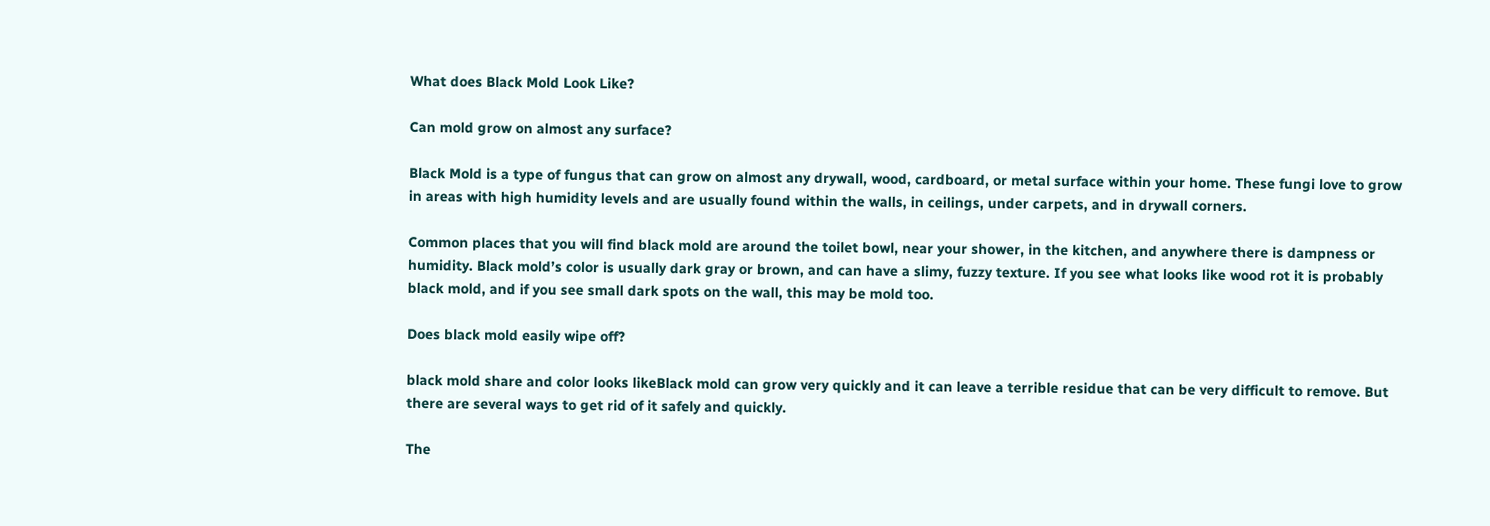What does Black Mold Look Like?

Can mold grow on almost any surface?

Black Mold is a type of fungus that can grow on almost any drywall, wood, cardboard, or metal surface within your home. These fungi love to grow in areas with high humidity levels and are usually found within the walls, in ceilings, under carpets, and in drywall corners.

Common places that you will find black mold are around the toilet bowl, near your shower, in the kitchen, and anywhere there is dampness or humidity. Black mold’s color is usually dark gray or brown, and can have a slimy, fuzzy texture. If you see what looks like wood rot it is probably black mold, and if you see small dark spots on the wall, this may be mold too.

Does black mold easily wipe off?

black mold share and color looks likeBlack mold can grow very quickly and it can leave a terrible residue that can be very difficult to remove. But there are several ways to get rid of it safely and quickly.

The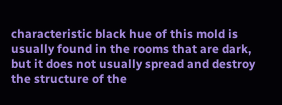characteristic black hue of this mold is usually found in the rooms that are dark, but it does not usually spread and destroy the structure of the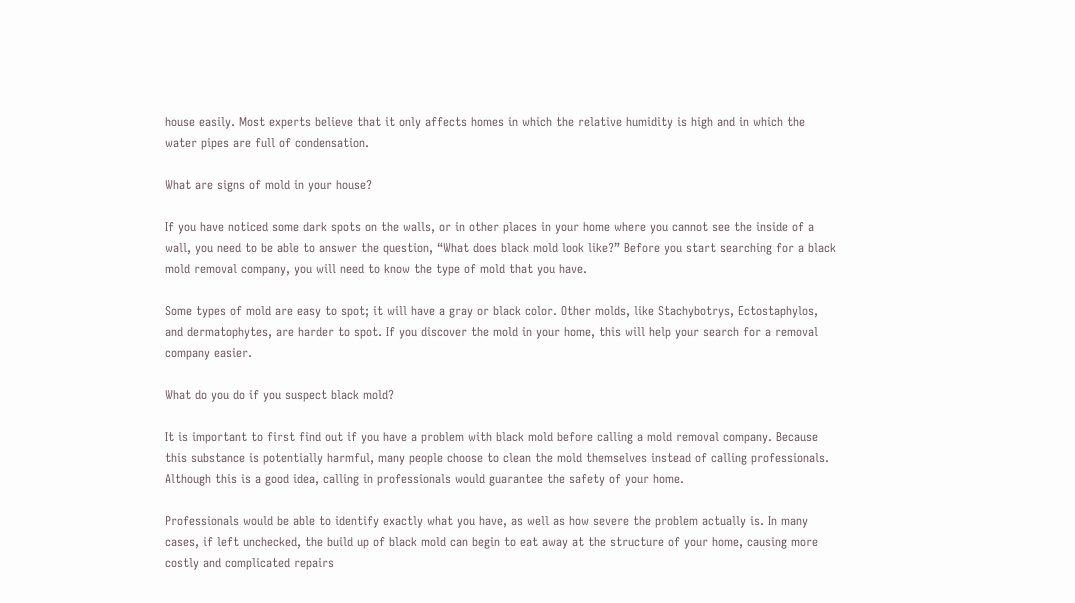house easily. Most experts believe that it only affects homes in which the relative humidity is high and in which the water pipes are full of condensation.

What are signs of mold in your house?

If you have noticed some dark spots on the walls, or in other places in your home where you cannot see the inside of a wall, you need to be able to answer the question, “What does black mold look like?” Before you start searching for a black mold removal company, you will need to know the type of mold that you have.

Some types of mold are easy to spot; it will have a gray or black color. Other molds, like Stachybotrys, Ectostaphylos, and dermatophytes, are harder to spot. If you discover the mold in your home, this will help your search for a removal company easier.

What do you do if you suspect black mold?

It is important to first find out if you have a problem with black mold before calling a mold removal company. Because this substance is potentially harmful, many people choose to clean the mold themselves instead of calling professionals. Although this is a good idea, calling in professionals would guarantee the safety of your home.

Professionals would be able to identify exactly what you have, as well as how severe the problem actually is. In many cases, if left unchecked, the build up of black mold can begin to eat away at the structure of your home, causing more costly and complicated repairs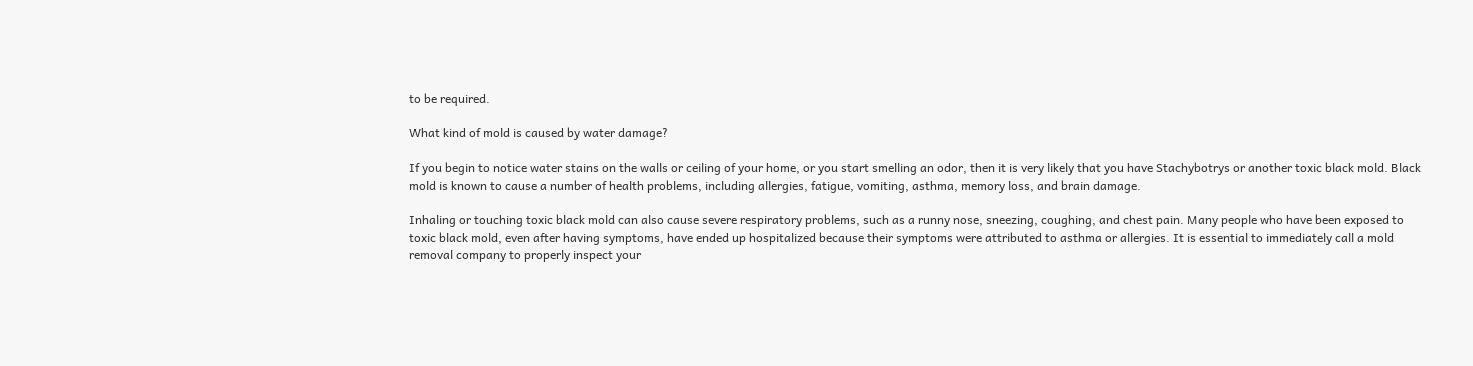to be required.

What kind of mold is caused by water damage?

If you begin to notice water stains on the walls or ceiling of your home, or you start smelling an odor, then it is very likely that you have Stachybotrys or another toxic black mold. Black mold is known to cause a number of health problems, including allergies, fatigue, vomiting, asthma, memory loss, and brain damage.

Inhaling or touching toxic black mold can also cause severe respiratory problems, such as a runny nose, sneezing, coughing, and chest pain. Many people who have been exposed to toxic black mold, even after having symptoms, have ended up hospitalized because their symptoms were attributed to asthma or allergies. It is essential to immediately call a mold removal company to properly inspect your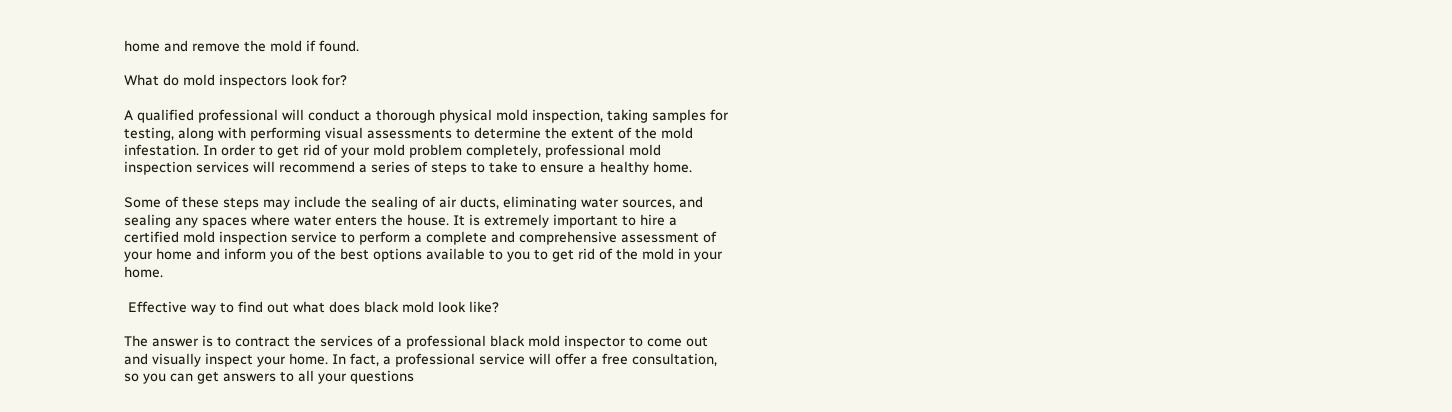home and remove the mold if found.

What do mold inspectors look for?

A qualified professional will conduct a thorough physical mold inspection, taking samples for testing, along with performing visual assessments to determine the extent of the mold infestation. In order to get rid of your mold problem completely, professional mold inspection services will recommend a series of steps to take to ensure a healthy home.

Some of these steps may include the sealing of air ducts, eliminating water sources, and sealing any spaces where water enters the house. It is extremely important to hire a certified mold inspection service to perform a complete and comprehensive assessment of your home and inform you of the best options available to you to get rid of the mold in your home.

 Effective way to find out what does black mold look like?

The answer is to contract the services of a professional black mold inspector to come out and visually inspect your home. In fact, a professional service will offer a free consultation, so you can get answers to all your questions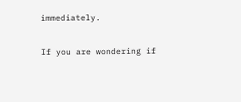immediately.

If you are wondering if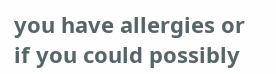you have allergies or if you could possibly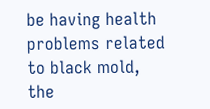be having health problems related to black mold, the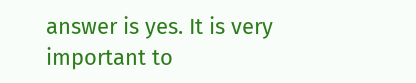answer is yes. It is very important to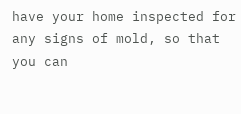have your home inspected for any signs of mold, so that you can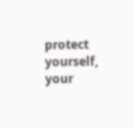protect yourself, your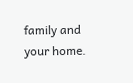family and your home.